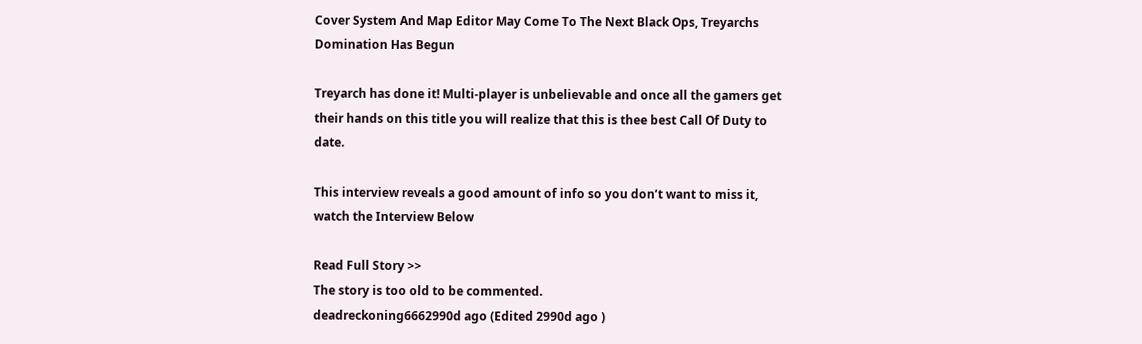Cover System And Map Editor May Come To The Next Black Ops, Treyarchs Domination Has Begun

Treyarch has done it! Multi-player is unbelievable and once all the gamers get their hands on this title you will realize that this is thee best Call Of Duty to date.

This interview reveals a good amount of info so you don’t want to miss it, watch the Interview Below

Read Full Story >>
The story is too old to be commented.
deadreckoning6662990d ago (Edited 2990d ago )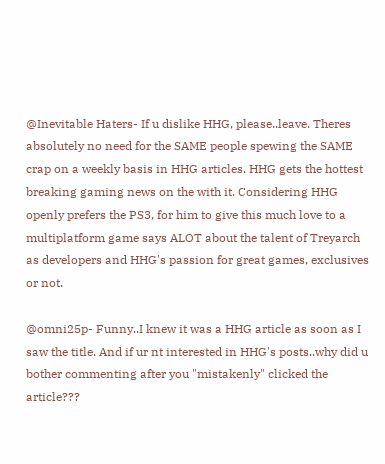@Inevitable Haters- If u dislike HHG, please..leave. Theres absolutely no need for the SAME people spewing the SAME crap on a weekly basis in HHG articles. HHG gets the hottest breaking gaming news on the with it. Considering HHG openly prefers the PS3, for him to give this much love to a multiplatform game says ALOT about the talent of Treyarch as developers and HHG's passion for great games, exclusives or not.

@omni25p- Funny..I knew it was a HHG article as soon as I saw the title. And if ur nt interested in HHG's posts..why did u bother commenting after you "mistakenly" clicked the article???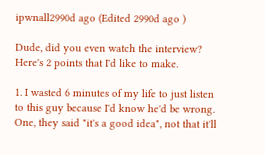ipwnall2990d ago (Edited 2990d ago )

Dude, did you even watch the interview? Here's 2 points that I'd like to make.

1. I wasted 6 minutes of my life to just listen to this guy because I'd know he'd be wrong. One, they said "it's a good idea", not that it'll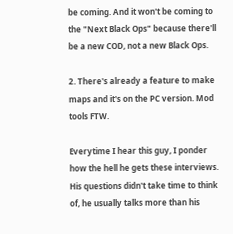be coming. And it won't be coming to the "Next Black Ops" because there'll be a new COD, not a new Black Ops.

2. There's already a feature to make maps and it's on the PC version. Mod tools FTW.

Everytime I hear this guy, I ponder how the hell he gets these interviews. His questions didn't take time to think of, he usually talks more than his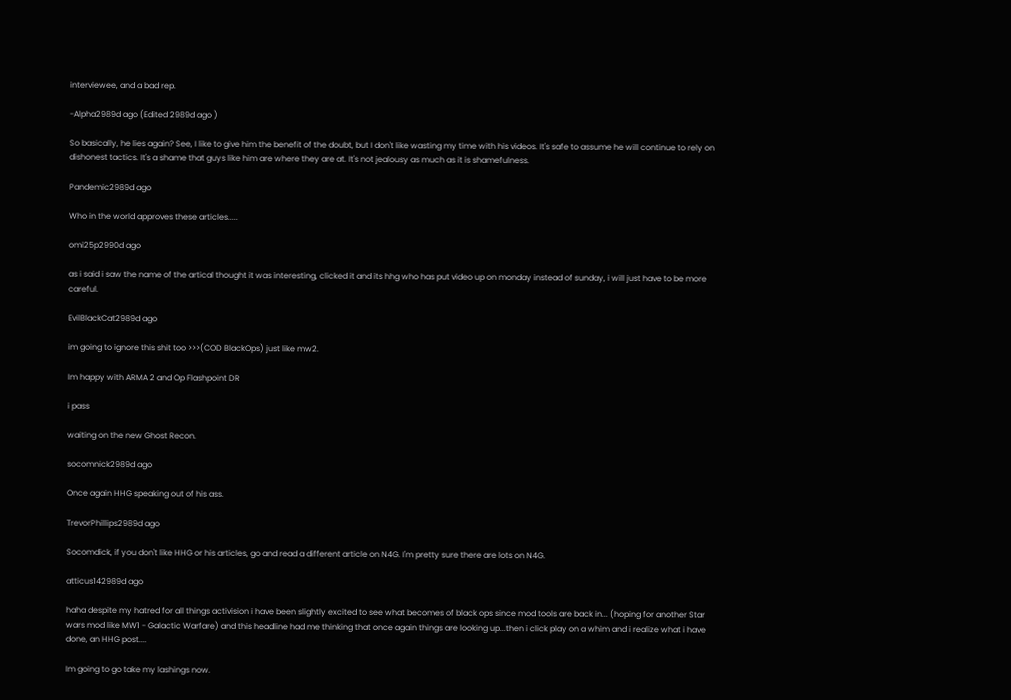interviewee, and a bad rep.

-Alpha2989d ago (Edited 2989d ago )

So basically, he lies again? See, I like to give him the benefit of the doubt, but I don't like wasting my time with his videos. It's safe to assume he will continue to rely on dishonest tactics. It's a shame that guys like him are where they are at. It's not jealousy as much as it is shamefulness.

Pandemic2989d ago

Who in the world approves these articles.....

omi25p2990d ago

as i said i saw the name of the artical thought it was interesting, clicked it and its hhg who has put video up on monday instead of sunday, i will just have to be more careful.

EvilBlackCat2989d ago

im going to ignore this shit too >>>(COD BlackOps) just like mw2.

Im happy with ARMA 2 and Op Flashpoint DR

i pass

waiting on the new Ghost Recon.

socomnick2989d ago

Once again HHG speaking out of his ass.

TrevorPhillips2989d ago

Socomdick, if you don't like HHG or his articles, go and read a different article on N4G. I'm pretty sure there are lots on N4G.

atticus142989d ago

haha despite my hatred for all things activision i have been slightly excited to see what becomes of black ops since mod tools are back in... (hoping for another Star wars mod like MW1 - Galactic Warfare) and this headline had me thinking that once again things are looking up...then i click play on a whim and i realize what i have done, an HHG post....

Im going to go take my lashings now.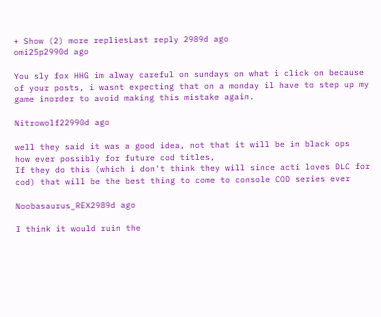+ Show (2) more repliesLast reply 2989d ago
omi25p2990d ago

You sly fox HHG im alway careful on sundays on what i click on because of your posts, i wasnt expecting that on a monday il have to step up my game inorder to avoid making this mistake again.

Nitrowolf22990d ago

well they said it was a good idea, not that it will be in black ops
how ever possibly for future cod titles,
If they do this (which i don't think they will since acti loves DLC for cod) that will be the best thing to come to console COD series ever

Noobasaurus_REX2989d ago

I think it would ruin the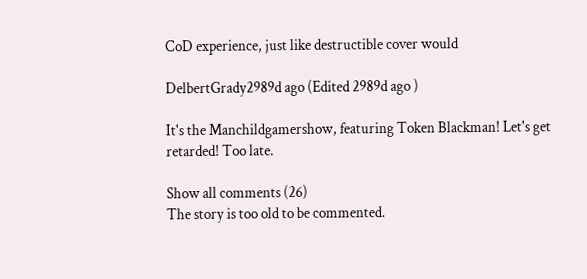CoD experience, just like destructible cover would

DelbertGrady2989d ago (Edited 2989d ago )

It's the Manchildgamershow, featuring Token Blackman! Let's get retarded! Too late.

Show all comments (26)
The story is too old to be commented.